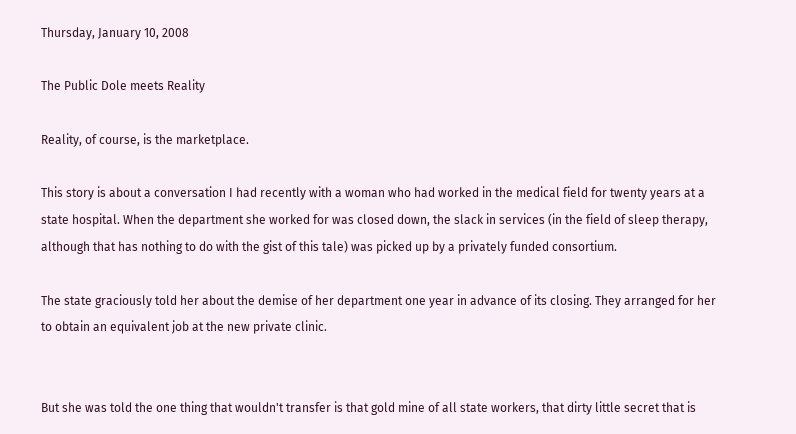Thursday, January 10, 2008

The Public Dole meets Reality

Reality, of course, is the marketplace.

This story is about a conversation I had recently with a woman who had worked in the medical field for twenty years at a state hospital. When the department she worked for was closed down, the slack in services (in the field of sleep therapy, although that has nothing to do with the gist of this tale) was picked up by a privately funded consortium.

The state graciously told her about the demise of her department one year in advance of its closing. They arranged for her to obtain an equivalent job at the new private clinic.


But she was told the one thing that wouldn't transfer is that gold mine of all state workers, that dirty little secret that is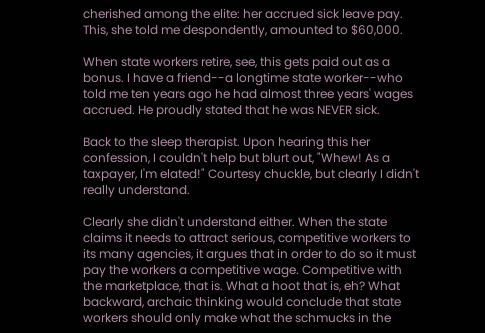cherished among the elite: her accrued sick leave pay. This, she told me despondently, amounted to $60,000.

When state workers retire, see, this gets paid out as a bonus. I have a friend--a longtime state worker--who told me ten years ago he had almost three years' wages accrued. He proudly stated that he was NEVER sick.

Back to the sleep therapist. Upon hearing this her confession, I couldn't help but blurt out, "Whew! As a taxpayer, I'm elated!" Courtesy chuckle, but clearly I didn't really understand.

Clearly she didn't understand either. When the state claims it needs to attract serious, competitive workers to its many agencies, it argues that in order to do so it must pay the workers a competitive wage. Competitive with the marketplace, that is. What a hoot that is, eh? What backward, archaic thinking would conclude that state workers should only make what the schmucks in the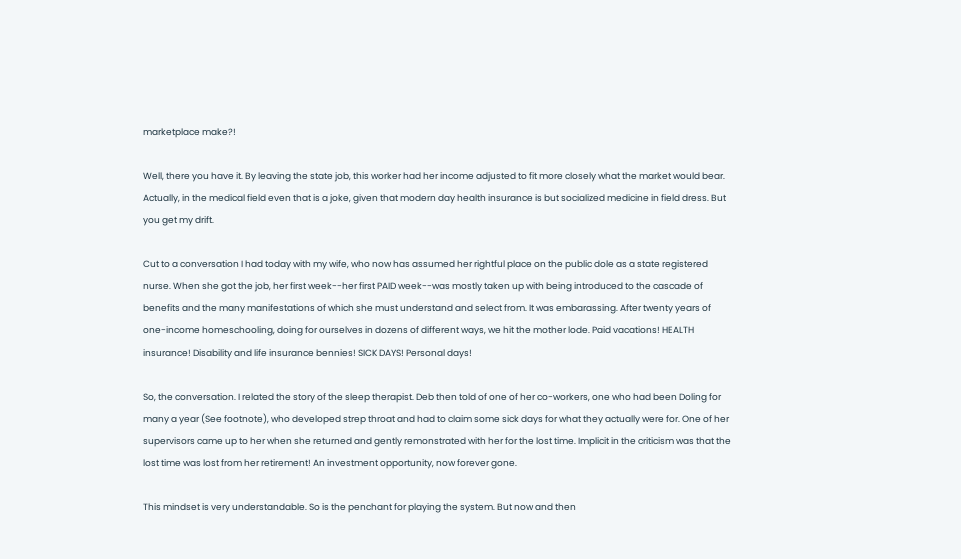marketplace make?!

Well, there you have it. By leaving the state job, this worker had her income adjusted to fit more closely what the market would bear. Actually, in the medical field even that is a joke, given that modern day health insurance is but socialized medicine in field dress. But you get my drift.

Cut to a conversation I had today with my wife, who now has assumed her rightful place on the public dole as a state registered nurse. When she got the job, her first week--her first PAID week--was mostly taken up with being introduced to the cascade of benefits and the many manifestations of which she must understand and select from. It was embarassing. After twenty years of one-income homeschooling, doing for ourselves in dozens of different ways, we hit the mother lode. Paid vacations! HEALTH insurance! Disability and life insurance bennies! SICK DAYS! Personal days!

So, the conversation. I related the story of the sleep therapist. Deb then told of one of her co-workers, one who had been Doling for many a year (See footnote), who developed strep throat and had to claim some sick days for what they actually were for. One of her supervisors came up to her when she returned and gently remonstrated with her for the lost time. Implicit in the criticism was that the lost time was lost from her retirement! An investment opportunity, now forever gone.

This mindset is very understandable. So is the penchant for playing the system. But now and then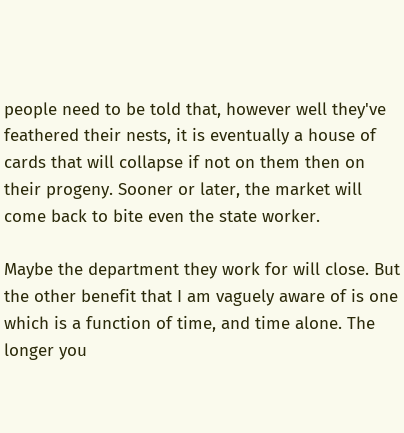people need to be told that, however well they've feathered their nests, it is eventually a house of cards that will collapse if not on them then on their progeny. Sooner or later, the market will come back to bite even the state worker.

Maybe the department they work for will close. But the other benefit that I am vaguely aware of is one which is a function of time, and time alone. The longer you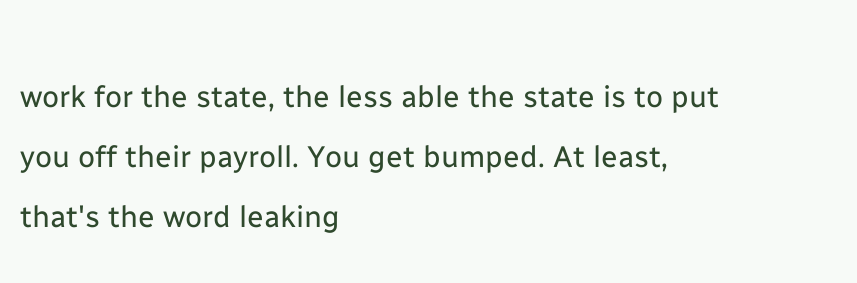work for the state, the less able the state is to put you off their payroll. You get bumped. At least, that's the word leaking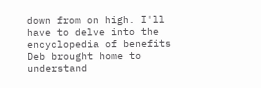down from on high. I'll have to delve into the encyclopedia of benefits Deb brought home to understand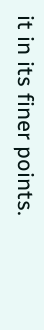it in its finer points.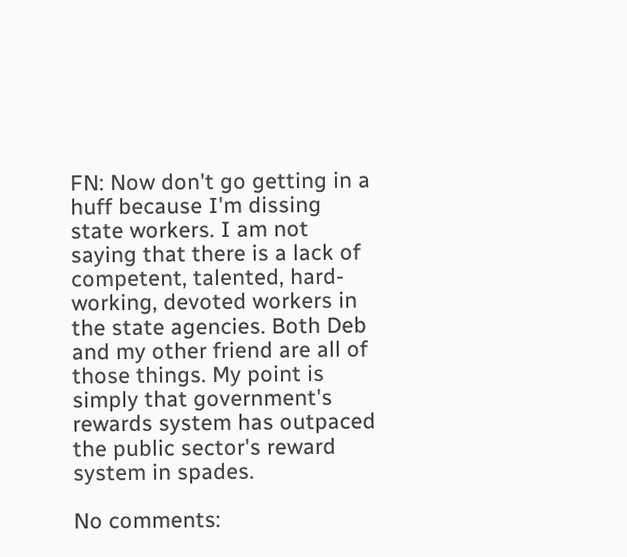FN: Now don't go getting in a huff because I'm dissing state workers. I am not saying that there is a lack of competent, talented, hard-working, devoted workers in the state agencies. Both Deb and my other friend are all of those things. My point is simply that government's rewards system has outpaced the public sector's reward system in spades.

No comments: